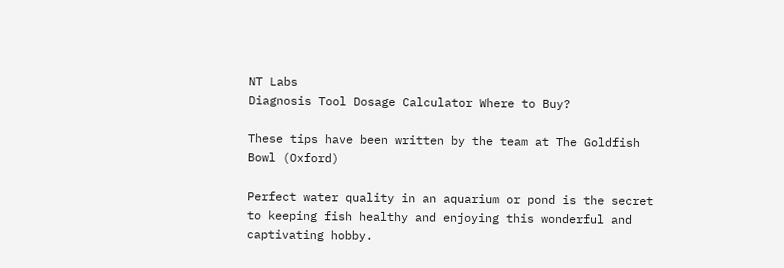NT Labs
Diagnosis Tool Dosage Calculator Where to Buy?

These tips have been written by the team at The Goldfish Bowl (Oxford)

Perfect water quality in an aquarium or pond is the secret to keeping fish healthy and enjoying this wonderful and captivating hobby.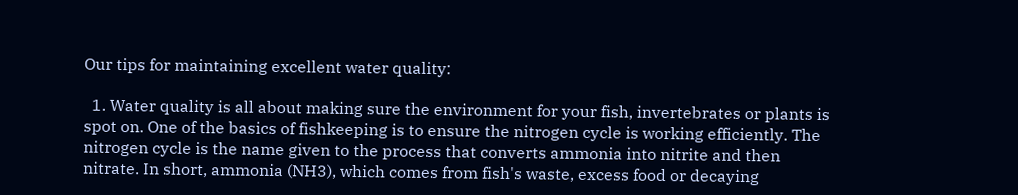Our tips for maintaining excellent water quality:

  1. Water quality is all about making sure the environment for your fish, invertebrates or plants is spot on. One of the basics of fishkeeping is to ensure the nitrogen cycle is working efficiently. The nitrogen cycle is the name given to the process that converts ammonia into nitrite and then nitrate. In short, ammonia (NH3), which comes from fish's waste, excess food or decaying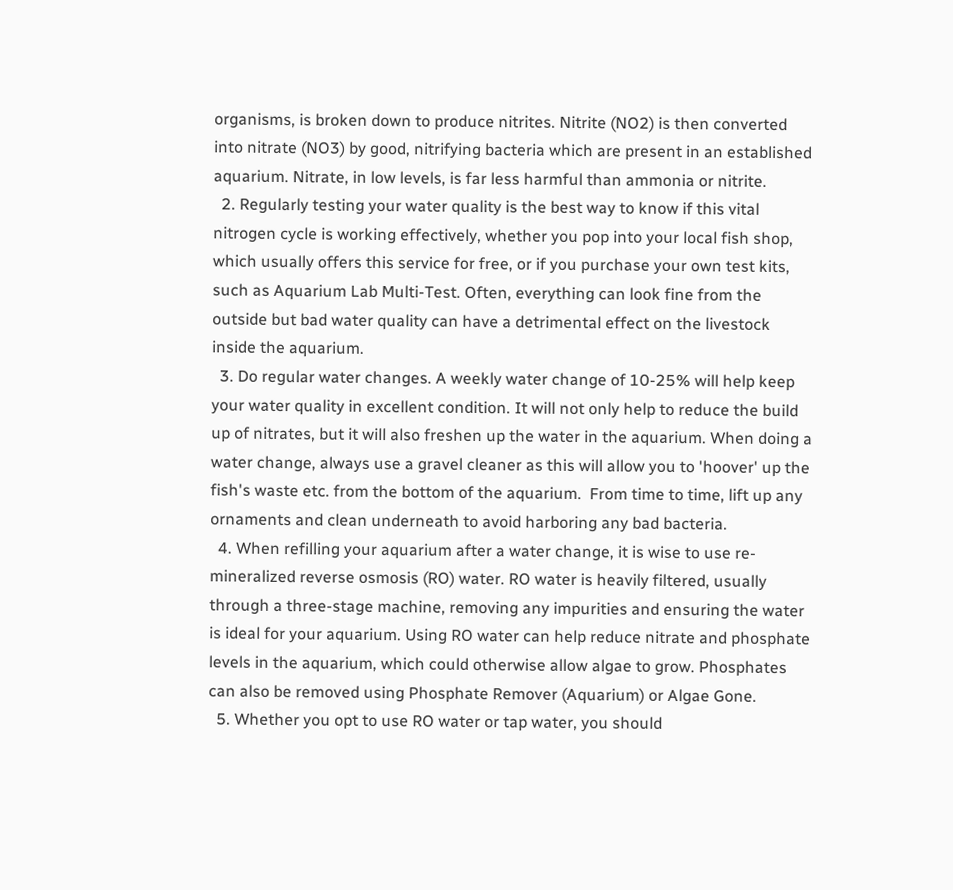organisms, is broken down to produce nitrites. Nitrite (NO2) is then converted into nitrate (NO3) by good, nitrifying bacteria which are present in an established aquarium. Nitrate, in low levels, is far less harmful than ammonia or nitrite.
  2. Regularly testing your water quality is the best way to know if this vital nitrogen cycle is working effectively, whether you pop into your local fish shop, which usually offers this service for free, or if you purchase your own test kits, such as Aquarium Lab Multi-Test. Often, everything can look fine from the outside but bad water quality can have a detrimental effect on the livestock inside the aquarium.
  3. Do regular water changes. A weekly water change of 10-25% will help keep your water quality in excellent condition. It will not only help to reduce the build up of nitrates, but it will also freshen up the water in the aquarium. When doing a water change, always use a gravel cleaner as this will allow you to 'hoover' up the fish's waste etc. from the bottom of the aquarium.  From time to time, lift up any ornaments and clean underneath to avoid harboring any bad bacteria.
  4. When refilling your aquarium after a water change, it is wise to use re-mineralized reverse osmosis (RO) water. RO water is heavily filtered, usually through a three-stage machine, removing any impurities and ensuring the water is ideal for your aquarium. Using RO water can help reduce nitrate and phosphate levels in the aquarium, which could otherwise allow algae to grow. Phosphates can also be removed using Phosphate Remover (Aquarium) or Algae Gone.
  5. Whether you opt to use RO water or tap water, you should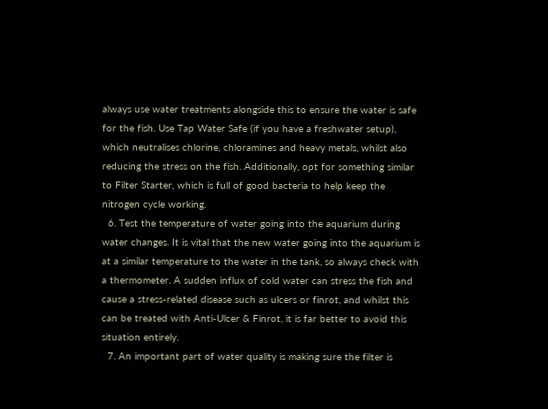always use water treatments alongside this to ensure the water is safe for the fish. Use Tap Water Safe (if you have a freshwater setup), which neutralises chlorine, chloramines and heavy metals, whilst also reducing the stress on the fish. Additionally, opt for something similar to Filter Starter, which is full of good bacteria to help keep the nitrogen cycle working.
  6. Test the temperature of water going into the aquarium during water changes. It is vital that the new water going into the aquarium is at a similar temperature to the water in the tank, so always check with a thermometer. A sudden influx of cold water can stress the fish and cause a stress-related disease such as ulcers or finrot, and whilst this can be treated with Anti-Ulcer & Finrot, it is far better to avoid this situation entirely.
  7. An important part of water quality is making sure the filter is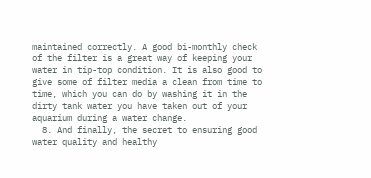maintained correctly. A good bi-monthly check of the filter is a great way of keeping your water in tip-top condition. It is also good to give some of filter media a clean from time to time, which you can do by washing it in the dirty tank water you have taken out of your aquarium during a water change.
  8. And finally, the secret to ensuring good water quality and healthy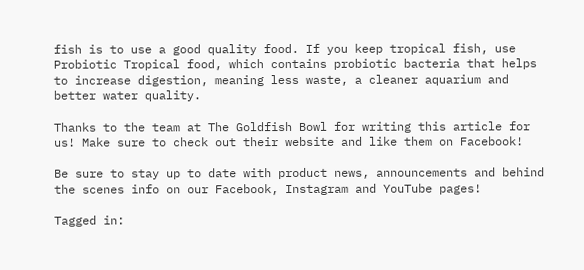fish is to use a good quality food. If you keep tropical fish, use Probiotic Tropical food, which contains probiotic bacteria that helps to increase digestion, meaning less waste, a cleaner aquarium and better water quality.

Thanks to the team at The Goldfish Bowl for writing this article for us! Make sure to check out their website and like them on Facebook!

Be sure to stay up to date with product news, announcements and behind the scenes info on our Facebook, Instagram and YouTube pages!

Tagged in: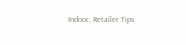Indoor, Retailer Tips